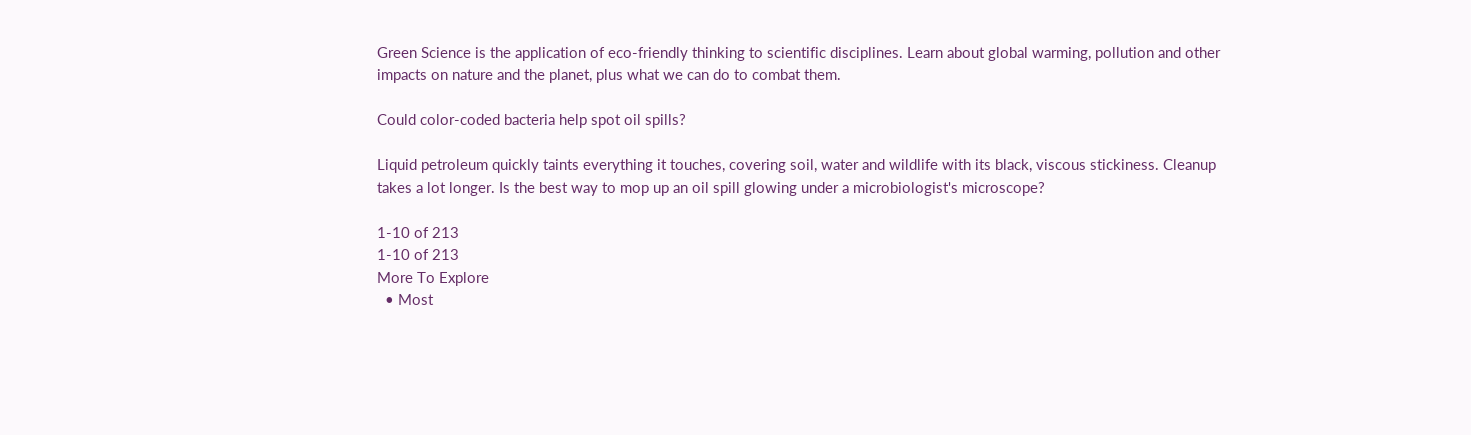Green Science is the application of eco-friendly thinking to scientific disciplines. Learn about global warming, pollution and other impacts on nature and the planet, plus what we can do to combat them.

Could color-coded bacteria help spot oil spills?

Liquid petroleum quickly taints everything it touches, covering soil, water and wildlife with its black, viscous stickiness. Cleanup takes a lot longer. Is the best way to mop up an oil spill glowing under a microbiologist's microscope?

1-10 of 213
1-10 of 213
More To Explore
  • Most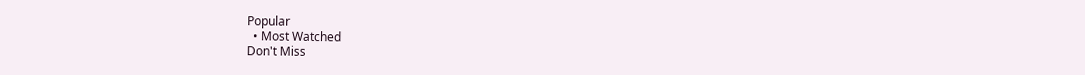Popular
  • Most Watched
Don't Miss